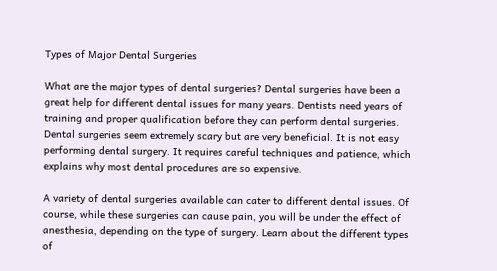Types of Major Dental Surgeries

What are the major types of dental surgeries? Dental surgeries have been a great help for different dental issues for many years. Dentists need years of training and proper qualification before they can perform dental surgeries. Dental surgeries seem extremely scary but are very beneficial. It is not easy performing dental surgery. It requires careful techniques and patience, which explains why most dental procedures are so expensive.

A variety of dental surgeries available can cater to different dental issues. Of course, while these surgeries can cause pain, you will be under the effect of anesthesia, depending on the type of surgery. Learn about the different types of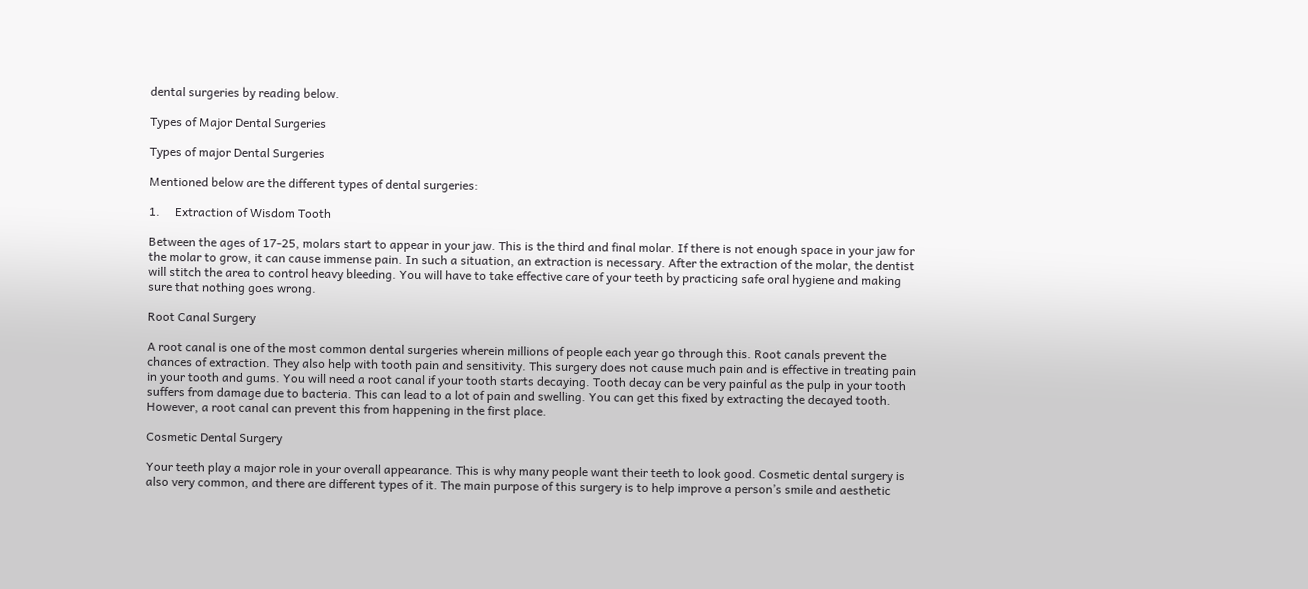dental surgeries by reading below.

Types of Major Dental Surgeries

Types of major Dental Surgeries

Mentioned below are the different types of dental surgeries:

1.     Extraction of Wisdom Tooth

Between the ages of 17-25, molars start to appear in your jaw. This is the third and final molar. If there is not enough space in your jaw for the molar to grow, it can cause immense pain. In such a situation, an extraction is necessary. After the extraction of the molar, the dentist will stitch the area to control heavy bleeding. You will have to take effective care of your teeth by practicing safe oral hygiene and making sure that nothing goes wrong.

Root Canal Surgery

A root canal is one of the most common dental surgeries wherein millions of people each year go through this. Root canals prevent the chances of extraction. They also help with tooth pain and sensitivity. This surgery does not cause much pain and is effective in treating pain in your tooth and gums. You will need a root canal if your tooth starts decaying. Tooth decay can be very painful as the pulp in your tooth suffers from damage due to bacteria. This can lead to a lot of pain and swelling. You can get this fixed by extracting the decayed tooth. However, a root canal can prevent this from happening in the first place.

Cosmetic Dental Surgery

Your teeth play a major role in your overall appearance. This is why many people want their teeth to look good. Cosmetic dental surgery is also very common, and there are different types of it. The main purpose of this surgery is to help improve a person’s smile and aesthetic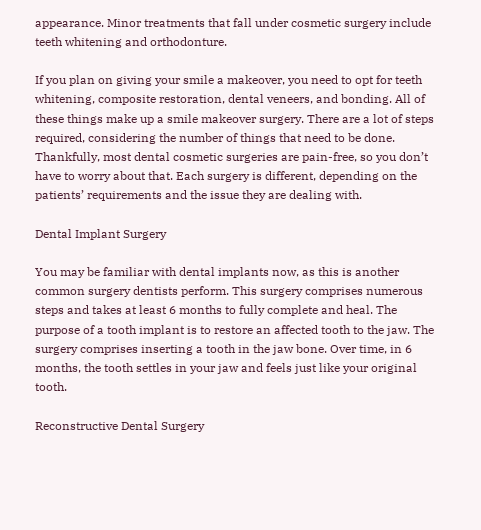appearance. Minor treatments that fall under cosmetic surgery include teeth whitening and orthodonture.

If you plan on giving your smile a makeover, you need to opt for teeth whitening, composite restoration, dental veneers, and bonding. All of these things make up a smile makeover surgery. There are a lot of steps required, considering the number of things that need to be done. Thankfully, most dental cosmetic surgeries are pain-free, so you don’t have to worry about that. Each surgery is different, depending on the patients’ requirements and the issue they are dealing with.

Dental Implant Surgery

You may be familiar with dental implants now, as this is another common surgery dentists perform. This surgery comprises numerous steps and takes at least 6 months to fully complete and heal. The purpose of a tooth implant is to restore an affected tooth to the jaw. The surgery comprises inserting a tooth in the jaw bone. Over time, in 6 months, the tooth settles in your jaw and feels just like your original tooth.

Reconstructive Dental Surgery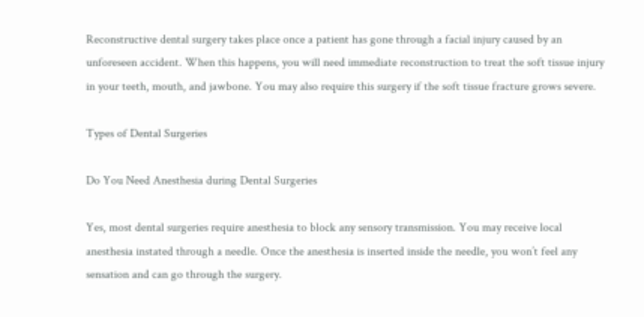Reconstructive dental surgery takes place once a patient has gone through a facial injury caused by an unforeseen accident. When this happens, you will need immediate reconstruction to treat the soft tissue injury in your teeth, mouth, and jawbone. You may also require this surgery if the soft tissue fracture grows severe.

Types of Dental Surgeries

Do You Need Anesthesia during Dental Surgeries

Yes, most dental surgeries require anesthesia to block any sensory transmission. You may receive local anesthesia instated through a needle. Once the anesthesia is inserted inside the needle, you won’t feel any sensation and can go through the surgery.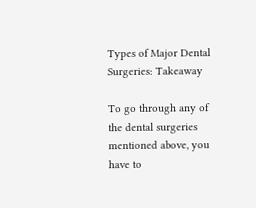Types of Major Dental Surgeries: Takeaway

To go through any of the dental surgeries mentioned above, you have to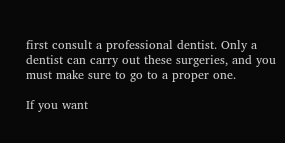first consult a professional dentist. Only a dentist can carry out these surgeries, and you must make sure to go to a proper one.

If you want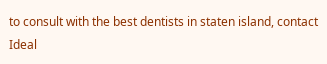to consult with the best dentists in staten island, contact Ideal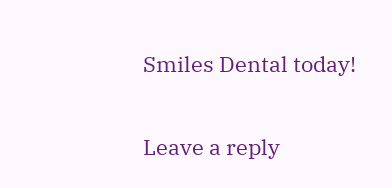Smiles Dental today!

Leave a reply